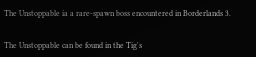The Unstoppable ia a rare-spawn boss encountered in Borderlands 3.


The Unstoppable can be found in the Tig's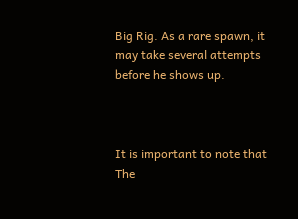Big Rig. As a rare spawn, it may take several attempts before he shows up.



It is important to note that The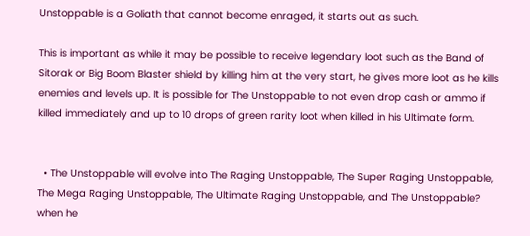Unstoppable is a Goliath that cannot become enraged, it starts out as such.

This is important as while it may be possible to receive legendary loot such as the Band of Sitorak or Big Boom Blaster shield by killing him at the very start, he gives more loot as he kills enemies and levels up. It is possible for The Unstoppable to not even drop cash or ammo if killed immediately and up to 10 drops of green rarity loot when killed in his Ultimate form.


  • The Unstoppable will evolve into The Raging Unstoppable, The Super Raging Unstoppable, The Mega Raging Unstoppable, The Ultimate Raging Unstoppable, and The Unstoppable? when he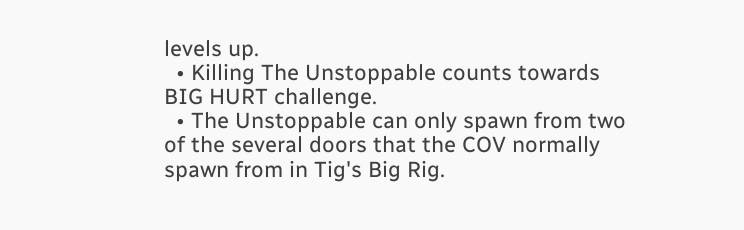levels up.
  • Killing The Unstoppable counts towards BIG HURT challenge.
  • The Unstoppable can only spawn from two of the several doors that the COV normally spawn from in Tig's Big Rig.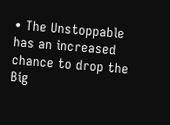• The Unstoppable has an increased chance to drop the Big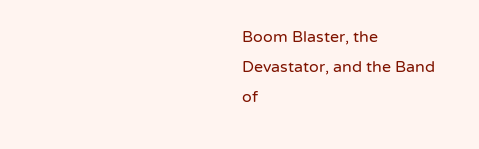Boom Blaster, the Devastator, and the Band of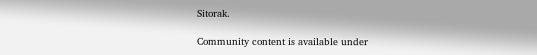Sitorak.

Community content is available under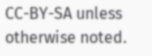CC-BY-SA unless otherwise noted.